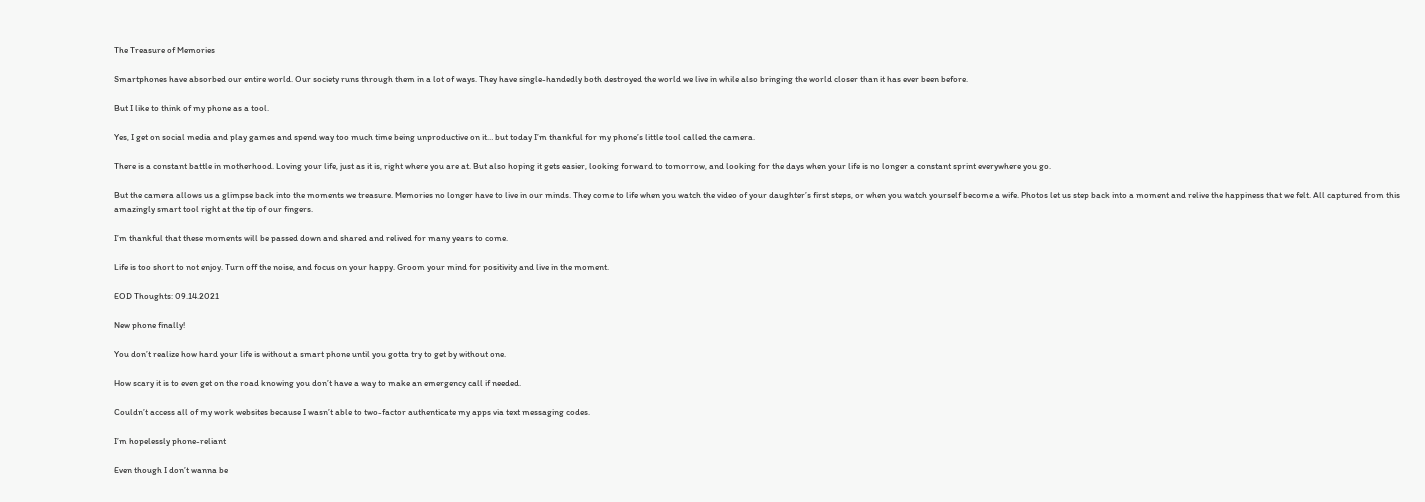The Treasure of Memories

Smartphones have absorbed our entire world. Our society runs through them in a lot of ways. They have single-handedly both destroyed the world we live in while also bringing the world closer than it has ever been before.

But I like to think of my phone as a tool.

Yes, I get on social media and play games and spend way too much time being unproductive on it… but today I’m thankful for my phone’s little tool called the camera.

There is a constant battle in motherhood. Loving your life, just as it is, right where you are at. But also hoping it gets easier, looking forward to tomorrow, and looking for the days when your life is no longer a constant sprint everywhere you go.

But the camera allows us a glimpse back into the moments we treasure. Memories no longer have to live in our minds. They come to life when you watch the video of your daughter’s first steps, or when you watch yourself become a wife. Photos let us step back into a moment and relive the happiness that we felt. All captured from this amazingly smart tool right at the tip of our fingers.

I’m thankful that these moments will be passed down and shared and relived for many years to come.

Life is too short to not enjoy. Turn off the noise, and focus on your happy. Groom your mind for positivity and live in the moment.

EOD Thoughts: 09.14.2021

New phone finally!

You don’t realize how hard your life is without a smart phone until you gotta try to get by without one.

How scary it is to even get on the road knowing you don’t have a way to make an emergency call if needed.

Couldn’t access all of my work websites because I wasn’t able to two-factor authenticate my apps via text messaging codes.

I’m hopelessly phone-reliant

Even though I don’t wanna be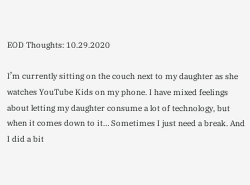EOD Thoughts: 10.29.2020

I’m currently sitting on the couch next to my daughter as she watches YouTube Kids on my phone. I have mixed feelings about letting my daughter consume a lot of technology, but when it comes down to it… Sometimes I just need a break. And I did a bit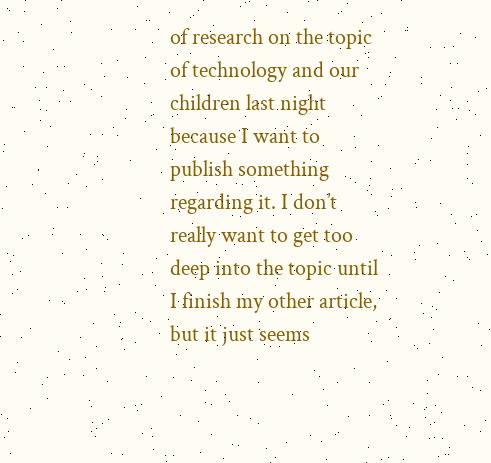of research on the topic of technology and our children last night because I want to publish something regarding it. I don’t really want to get too deep into the topic until I finish my other article, but it just seems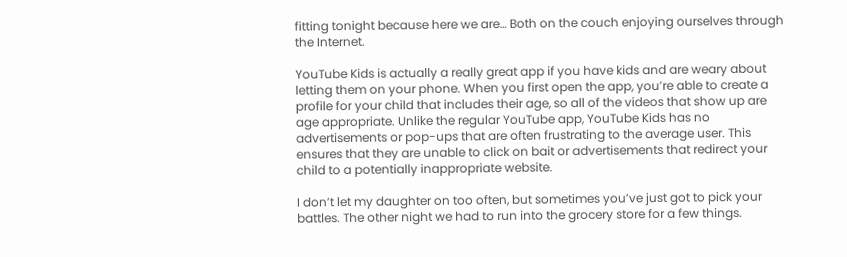fitting tonight because here we are… Both on the couch enjoying ourselves through the Internet.

YouTube Kids is actually a really great app if you have kids and are weary about letting them on your phone. When you first open the app, you’re able to create a profile for your child that includes their age, so all of the videos that show up are age appropriate. Unlike the regular YouTube app, YouTube Kids has no advertisements or pop-ups that are often frustrating to the average user. This ensures that they are unable to click on bait or advertisements that redirect your child to a potentially inappropriate website.

I don’t let my daughter on too often, but sometimes you’ve just got to pick your battles. The other night we had to run into the grocery store for a few things.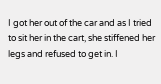I got her out of the car and as I tried to sit her in the cart, she stiffened her legs and refused to get in. I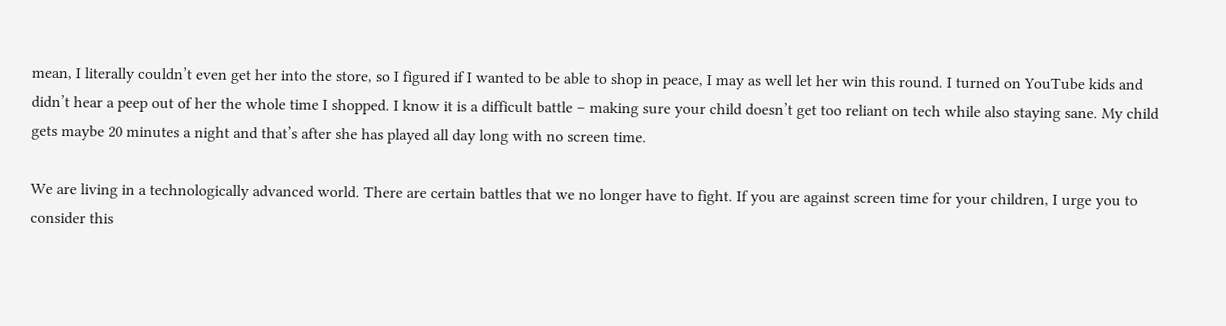mean, I literally couldn’t even get her into the store, so I figured if I wanted to be able to shop in peace, I may as well let her win this round. I turned on YouTube kids and didn’t hear a peep out of her the whole time I shopped. I know it is a difficult battle – making sure your child doesn’t get too reliant on tech while also staying sane. My child gets maybe 20 minutes a night and that’s after she has played all day long with no screen time.

We are living in a technologically advanced world. There are certain battles that we no longer have to fight. If you are against screen time for your children, I urge you to consider this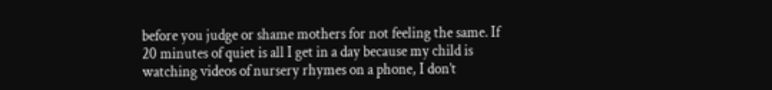before you judge or shame mothers for not feeling the same. If 20 minutes of quiet is all I get in a day because my child is watching videos of nursery rhymes on a phone, I don’t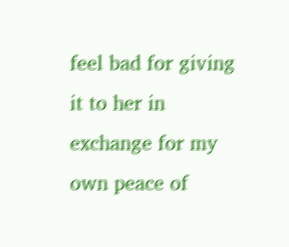feel bad for giving it to her in exchange for my own peace of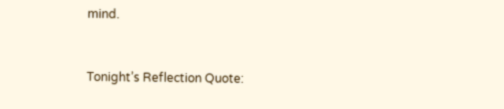mind.


Tonight’s Reflection Quote: